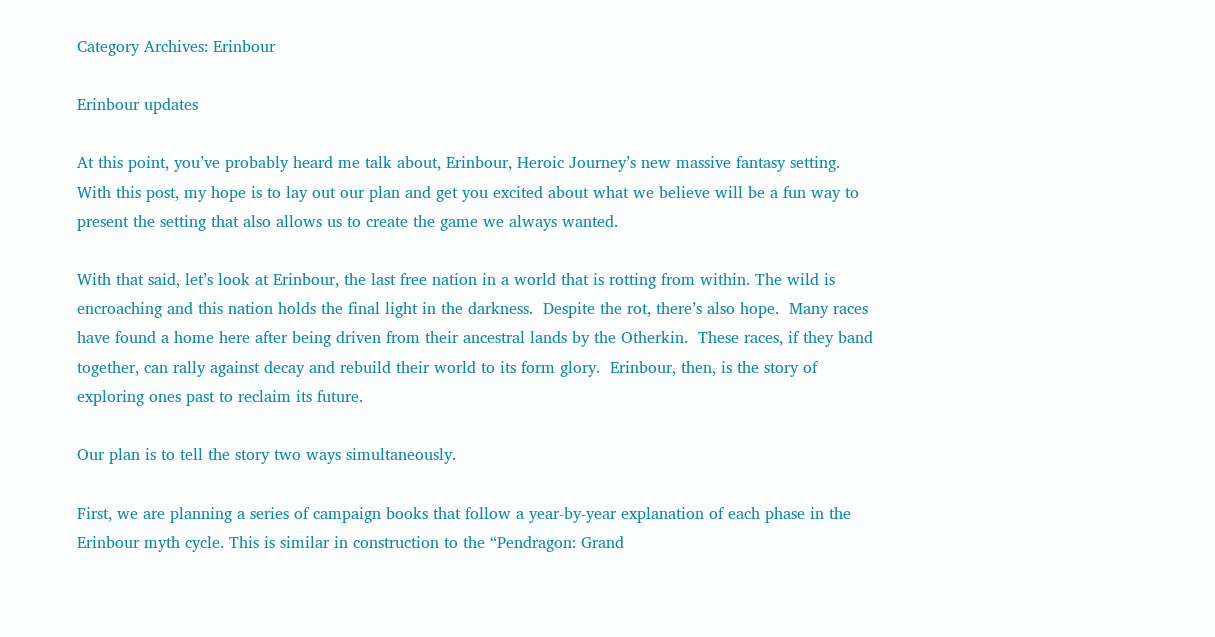Category Archives: Erinbour

Erinbour updates

At this point, you’ve probably heard me talk about, Erinbour, Heroic Journey’s new massive fantasy setting. With this post, my hope is to lay out our plan and get you excited about what we believe will be a fun way to present the setting that also allows us to create the game we always wanted.

With that said, let’s look at Erinbour, the last free nation in a world that is rotting from within. The wild is encroaching and this nation holds the final light in the darkness.  Despite the rot, there’s also hope.  Many races have found a home here after being driven from their ancestral lands by the Otherkin.  These races, if they band together, can rally against decay and rebuild their world to its form glory.  Erinbour, then, is the story of exploring ones past to reclaim its future.

Our plan is to tell the story two ways simultaneously.

First, we are planning a series of campaign books that follow a year-by-year explanation of each phase in the Erinbour myth cycle. This is similar in construction to the “Pendragon: Grand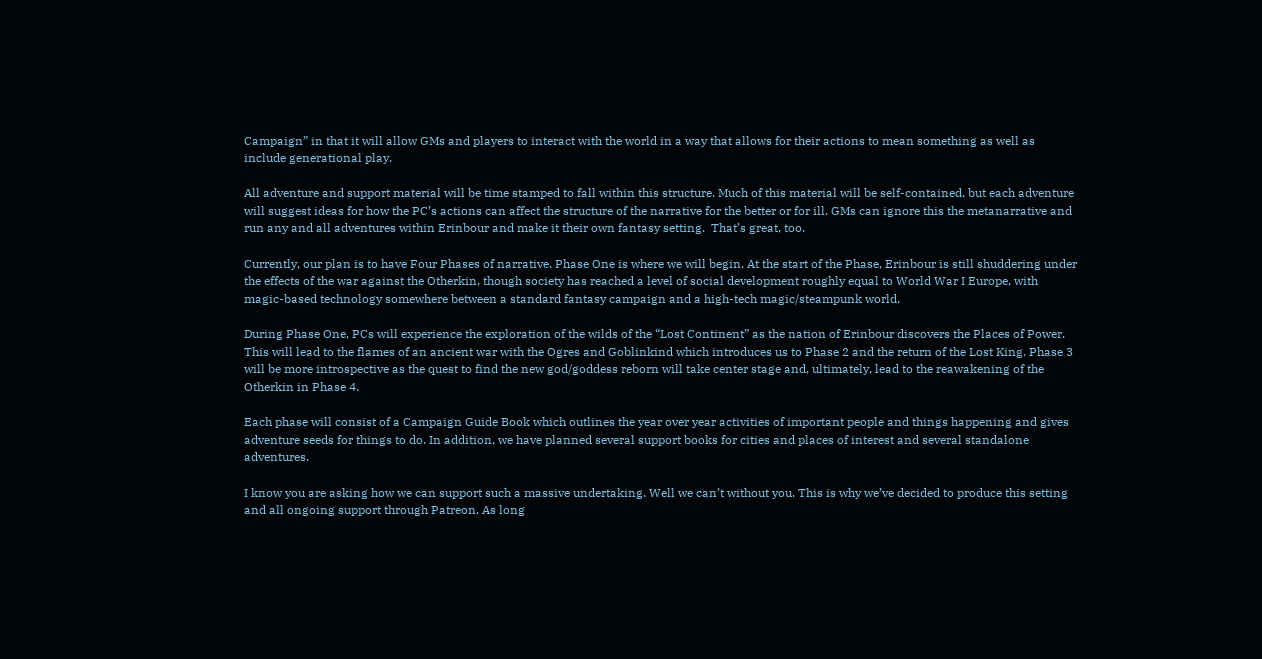Campaign” in that it will allow GMs and players to interact with the world in a way that allows for their actions to mean something as well as include generational play.

All adventure and support material will be time stamped to fall within this structure. Much of this material will be self-contained, but each adventure will suggest ideas for how the PC’s actions can affect the structure of the narrative for the better or for ill. GMs can ignore this the metanarrative and run any and all adventures within Erinbour and make it their own fantasy setting.  That’s great, too.

Currently, our plan is to have Four Phases of narrative. Phase One is where we will begin. At the start of the Phase, Erinbour is still shuddering under the effects of the war against the Otherkin, though society has reached a level of social development roughly equal to World War I Europe, with magic-based technology somewhere between a standard fantasy campaign and a high-tech magic/steampunk world.

During Phase One, PCs will experience the exploration of the wilds of the “Lost Continent” as the nation of Erinbour discovers the Places of Power.  This will lead to the flames of an ancient war with the Ogres and Goblinkind which introduces us to Phase 2 and the return of the Lost King. Phase 3 will be more introspective as the quest to find the new god/goddess reborn will take center stage and, ultimately, lead to the reawakening of the Otherkin in Phase 4.

Each phase will consist of a Campaign Guide Book which outlines the year over year activities of important people and things happening and gives adventure seeds for things to do. In addition, we have planned several support books for cities and places of interest and several standalone adventures.

I know you are asking how we can support such a massive undertaking. Well we can’t without you. This is why we’ve decided to produce this setting and all ongoing support through Patreon. As long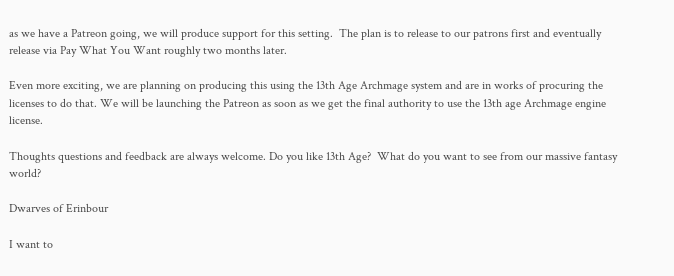as we have a Patreon going, we will produce support for this setting.  The plan is to release to our patrons first and eventually release via Pay What You Want roughly two months later.

Even more exciting, we are planning on producing this using the 13th Age Archmage system and are in works of procuring the licenses to do that. We will be launching the Patreon as soon as we get the final authority to use the 13th age Archmage engine license.

Thoughts questions and feedback are always welcome. Do you like 13th Age?  What do you want to see from our massive fantasy world?

Dwarves of Erinbour

I want to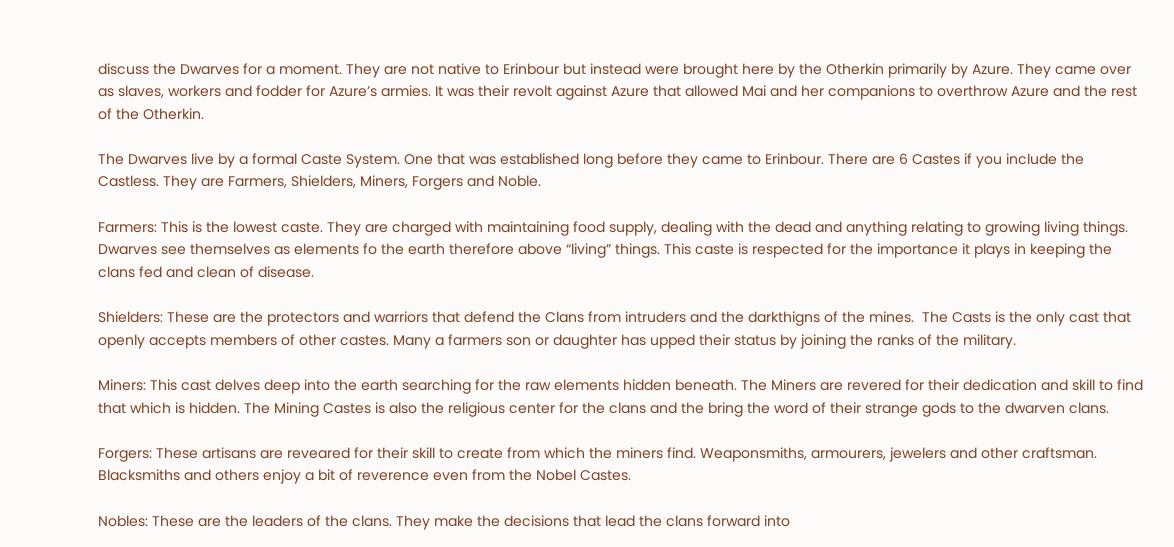discuss the Dwarves for a moment. They are not native to Erinbour but instead were brought here by the Otherkin primarily by Azure. They came over as slaves, workers and fodder for Azure’s armies. It was their revolt against Azure that allowed Mai and her companions to overthrow Azure and the rest of the Otherkin.

The Dwarves live by a formal Caste System. One that was established long before they came to Erinbour. There are 6 Castes if you include the Castless. They are Farmers, Shielders, Miners, Forgers and Noble.

Farmers: This is the lowest caste. They are charged with maintaining food supply, dealing with the dead and anything relating to growing living things. Dwarves see themselves as elements fo the earth therefore above “living” things. This caste is respected for the importance it plays in keeping the clans fed and clean of disease.

Shielders: These are the protectors and warriors that defend the Clans from intruders and the darkthigns of the mines.  The Casts is the only cast that openly accepts members of other castes. Many a farmers son or daughter has upped their status by joining the ranks of the military.

Miners: This cast delves deep into the earth searching for the raw elements hidden beneath. The Miners are revered for their dedication and skill to find that which is hidden. The Mining Castes is also the religious center for the clans and the bring the word of their strange gods to the dwarven clans.

Forgers: These artisans are reveared for their skill to create from which the miners find. Weaponsmiths, armourers, jewelers and other craftsman. Blacksmiths and others enjoy a bit of reverence even from the Nobel Castes.

Nobles: These are the leaders of the clans. They make the decisions that lead the clans forward into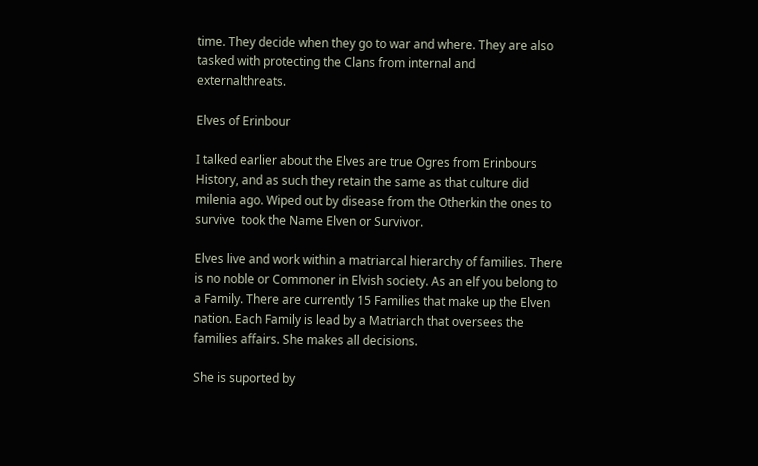time. They decide when they go to war and where. They are also tasked with protecting the Clans from internal and externalthreats.

Elves of Erinbour

I talked earlier about the Elves are true Ogres from Erinbours History, and as such they retain the same as that culture did milenia ago. Wiped out by disease from the Otherkin the ones to survive  took the Name Elven or Survivor.

Elves live and work within a matriarcal hierarchy of families. There is no noble or Commoner in Elvish society. As an elf you belong to a Family. There are currently 15 Families that make up the Elven nation. Each Family is lead by a Matriarch that oversees the families affairs. She makes all decisions.

She is suported by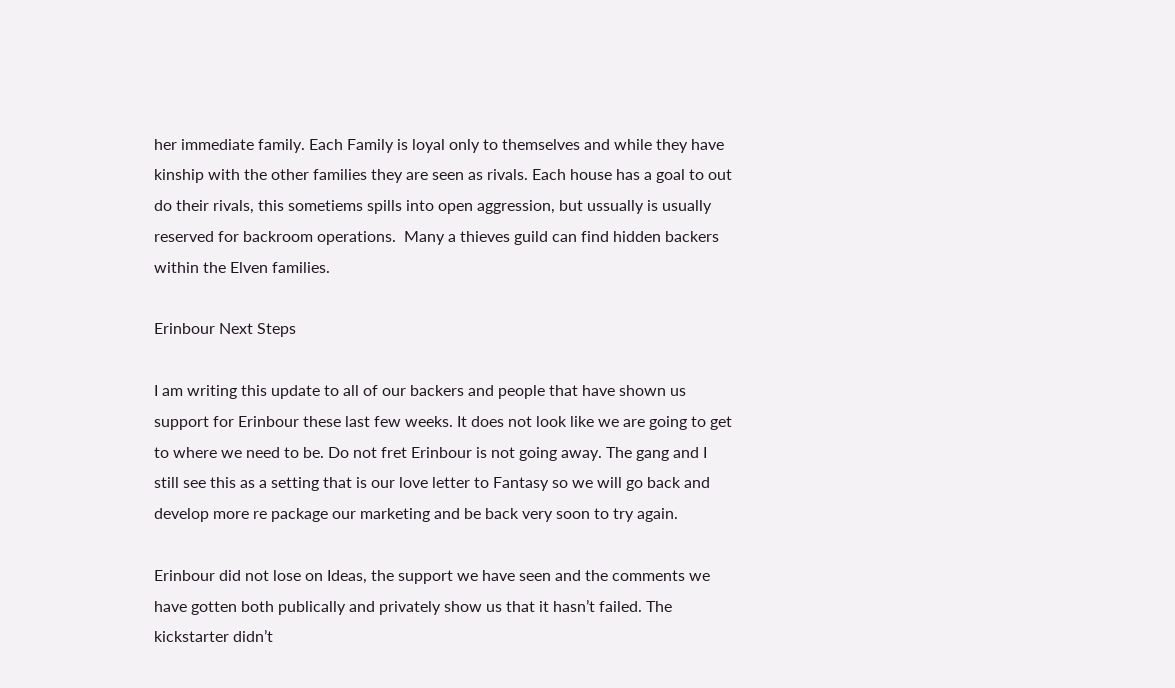her immediate family. Each Family is loyal only to themselves and while they have kinship with the other families they are seen as rivals. Each house has a goal to out do their rivals, this sometiems spills into open aggression, but ussually is usually  reserved for backroom operations.  Many a thieves guild can find hidden backers within the Elven families.

Erinbour Next Steps

I am writing this update to all of our backers and people that have shown us support for Erinbour these last few weeks. It does not look like we are going to get to where we need to be. Do not fret Erinbour is not going away. The gang and I still see this as a setting that is our love letter to Fantasy so we will go back and develop more re package our marketing and be back very soon to try again.

Erinbour did not lose on Ideas, the support we have seen and the comments we have gotten both publically and privately show us that it hasn’t failed. The kickstarter didn’t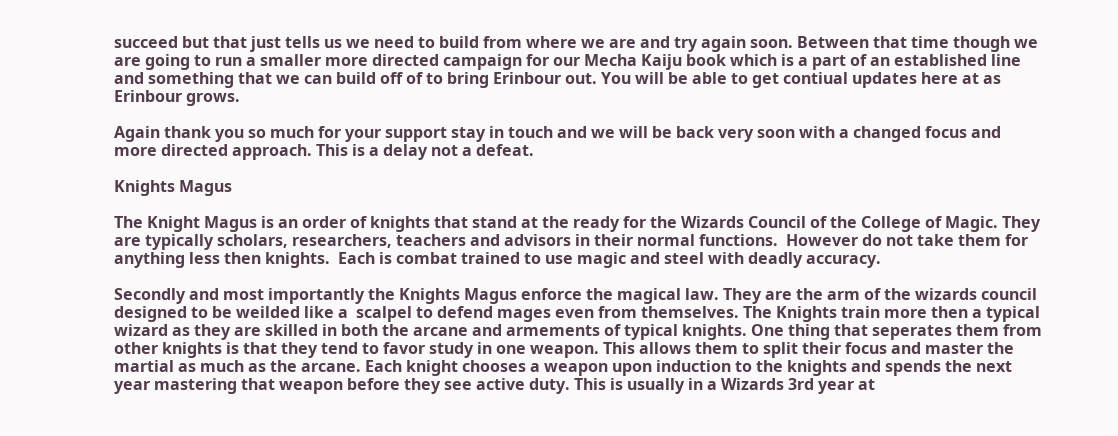succeed but that just tells us we need to build from where we are and try again soon. Between that time though we are going to run a smaller more directed campaign for our Mecha Kaiju book which is a part of an established line and something that we can build off of to bring Erinbour out. You will be able to get contiual updates here at as Erinbour grows.

Again thank you so much for your support stay in touch and we will be back very soon with a changed focus and more directed approach. This is a delay not a defeat.

Knights Magus

The Knight Magus is an order of knights that stand at the ready for the Wizards Council of the College of Magic. They are typically scholars, researchers, teachers and advisors in their normal functions.  However do not take them for anything less then knights.  Each is combat trained to use magic and steel with deadly accuracy.

Secondly and most importantly the Knights Magus enforce the magical law. They are the arm of the wizards council designed to be weilded like a  scalpel to defend mages even from themselves. The Knights train more then a typical wizard as they are skilled in both the arcane and armements of typical knights. One thing that seperates them from other knights is that they tend to favor study in one weapon. This allows them to split their focus and master the martial as much as the arcane. Each knight chooses a weapon upon induction to the knights and spends the next year mastering that weapon before they see active duty. This is usually in a Wizards 3rd year at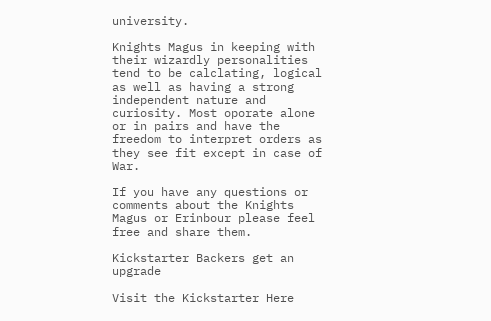university.

Knights Magus in keeping with their wizardly personalities tend to be calclating, logical as well as having a strong independent nature and curiosity. Most oporate alone or in pairs and have the freedom to interpret orders as they see fit except in case of War.

If you have any questions or comments about the Knights Magus or Erinbour please feel free and share them.

Kickstarter Backers get an upgrade

Visit the Kickstarter Here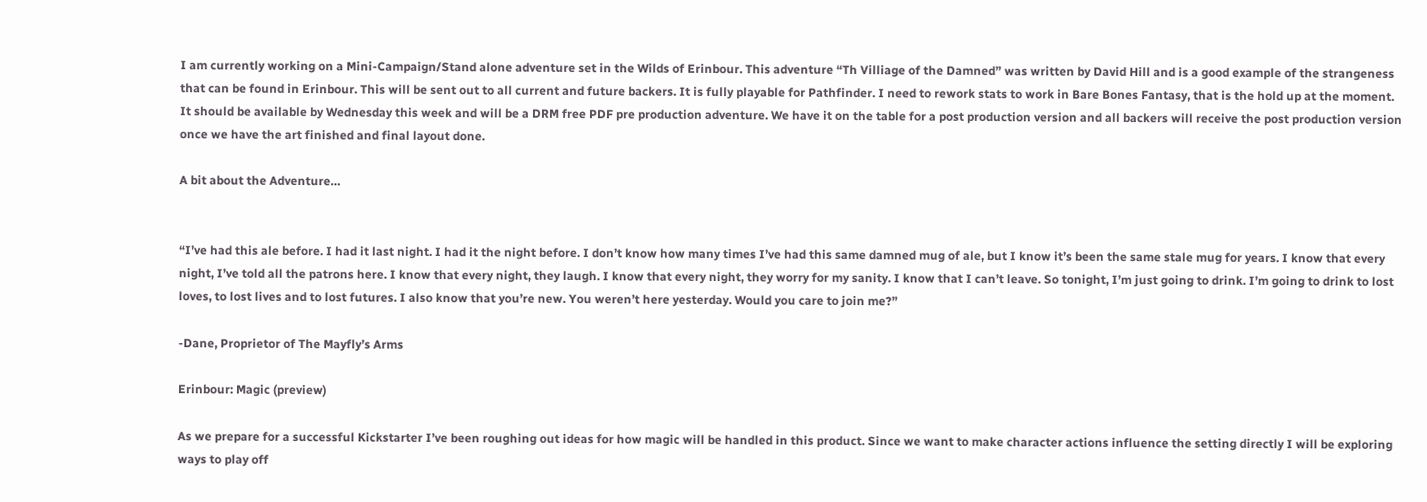I am currently working on a Mini-Campaign/Stand alone adventure set in the Wilds of Erinbour. This adventure “Th Villiage of the Damned” was written by David Hill and is a good example of the strangeness that can be found in Erinbour. This will be sent out to all current and future backers. It is fully playable for Pathfinder. I need to rework stats to work in Bare Bones Fantasy, that is the hold up at the moment. It should be available by Wednesday this week and will be a DRM free PDF pre production adventure. We have it on the table for a post production version and all backers will receive the post production version once we have the art finished and final layout done.

A bit about the Adventure…


“I’ve had this ale before. I had it last night. I had it the night before. I don’t know how many times I’ve had this same damned mug of ale, but I know it’s been the same stale mug for years. I know that every night, I’ve told all the patrons here. I know that every night, they laugh. I know that every night, they worry for my sanity. I know that I can’t leave. So tonight, I’m just going to drink. I’m going to drink to lost loves, to lost lives and to lost futures. I also know that you’re new. You weren’t here yesterday. Would you care to join me?”

-Dane, Proprietor of The Mayfly’s Arms

Erinbour: Magic (preview)

As we prepare for a successful Kickstarter I’ve been roughing out ideas for how magic will be handled in this product. Since we want to make character actions influence the setting directly I will be exploring ways to play off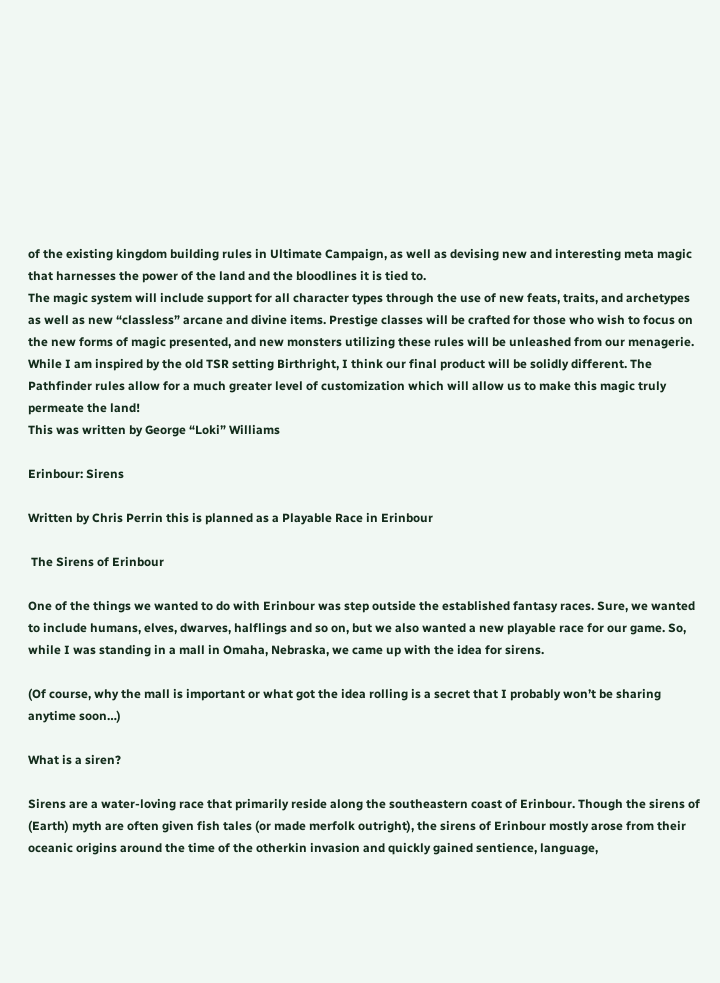of the existing kingdom building rules in Ultimate Campaign, as well as devising new and interesting meta magic that harnesses the power of the land and the bloodlines it is tied to.
The magic system will include support for all character types through the use of new feats, traits, and archetypes as well as new “classless” arcane and divine items. Prestige classes will be crafted for those who wish to focus on the new forms of magic presented, and new monsters utilizing these rules will be unleashed from our menagerie.
While I am inspired by the old TSR setting Birthright, I think our final product will be solidly different. The Pathfinder rules allow for a much greater level of customization which will allow us to make this magic truly permeate the land!
This was written by George “Loki” Williams

Erinbour: Sirens

Written by Chris Perrin this is planned as a Playable Race in Erinbour

 The Sirens of Erinbour

One of the things we wanted to do with Erinbour was step outside the established fantasy races. Sure, we wanted to include humans, elves, dwarves, halflings and so on, but we also wanted a new playable race for our game. So, while I was standing in a mall in Omaha, Nebraska, we came up with the idea for sirens.

(Of course, why the mall is important or what got the idea rolling is a secret that I probably won’t be sharing anytime soon…)

What is a siren?

Sirens are a water-loving race that primarily reside along the southeastern coast of Erinbour. Though the sirens of (Earth) myth are often given fish tales (or made merfolk outright), the sirens of Erinbour mostly arose from their oceanic origins around the time of the otherkin invasion and quickly gained sentience, language,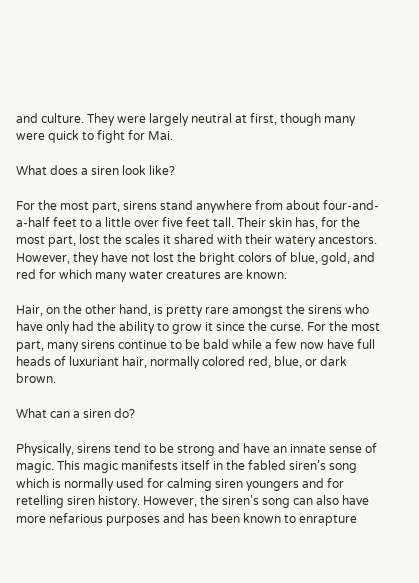and culture. They were largely neutral at first, though many were quick to fight for Mai.

What does a siren look like?

For the most part, sirens stand anywhere from about four-and-a-half feet to a little over five feet tall. Their skin has, for the most part, lost the scales it shared with their watery ancestors. However, they have not lost the bright colors of blue, gold, and red for which many water creatures are known.

Hair, on the other hand, is pretty rare amongst the sirens who have only had the ability to grow it since the curse. For the most part, many sirens continue to be bald while a few now have full heads of luxuriant hair, normally colored red, blue, or dark brown.

What can a siren do?

Physically, sirens tend to be strong and have an innate sense of magic. This magic manifests itself in the fabled siren’s song which is normally used for calming siren youngers and for retelling siren history. However, the siren’s song can also have more nefarious purposes and has been known to enrapture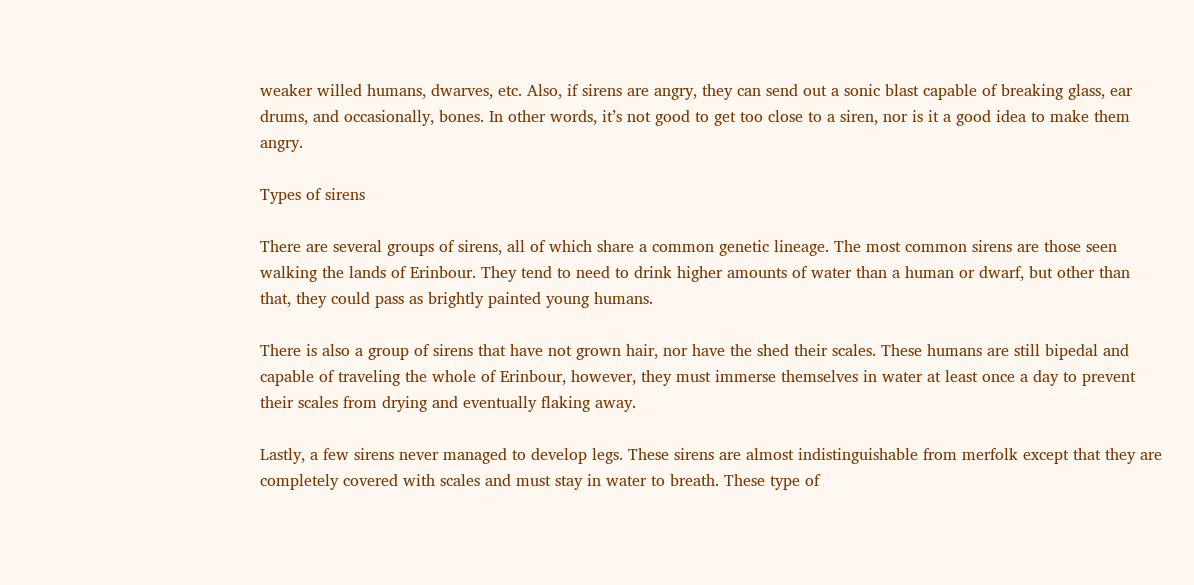weaker willed humans, dwarves, etc. Also, if sirens are angry, they can send out a sonic blast capable of breaking glass, ear drums, and occasionally, bones. In other words, it’s not good to get too close to a siren, nor is it a good idea to make them angry.

Types of sirens

There are several groups of sirens, all of which share a common genetic lineage. The most common sirens are those seen walking the lands of Erinbour. They tend to need to drink higher amounts of water than a human or dwarf, but other than that, they could pass as brightly painted young humans.

There is also a group of sirens that have not grown hair, nor have the shed their scales. These humans are still bipedal and capable of traveling the whole of Erinbour, however, they must immerse themselves in water at least once a day to prevent their scales from drying and eventually flaking away.

Lastly, a few sirens never managed to develop legs. These sirens are almost indistinguishable from merfolk except that they are completely covered with scales and must stay in water to breath. These type of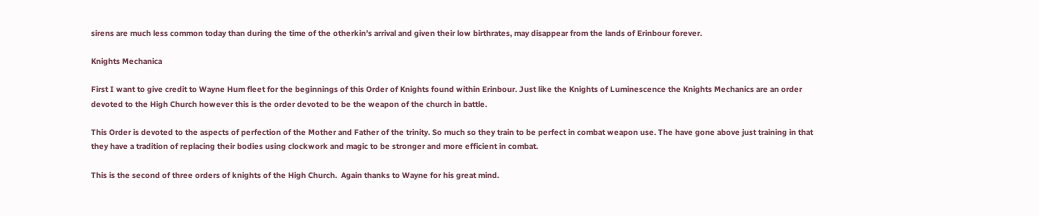sirens are much less common today than during the time of the otherkin’s arrival and given their low birthrates, may disappear from the lands of Erinbour forever.

Knights Mechanica

First I want to give credit to Wayne Hum fleet for the beginnings of this Order of Knights found within Erinbour. Just like the Knights of Luminescence the Knights Mechanics are an order devoted to the High Church however this is the order devoted to be the weapon of the church in battle.

This Order is devoted to the aspects of perfection of the Mother and Father of the trinity. So much so they train to be perfect in combat weapon use. The have gone above just training in that they have a tradition of replacing their bodies using clockwork and magic to be stronger and more efficient in combat.

This is the second of three orders of knights of the High Church.  Again thanks to Wayne for his great mind.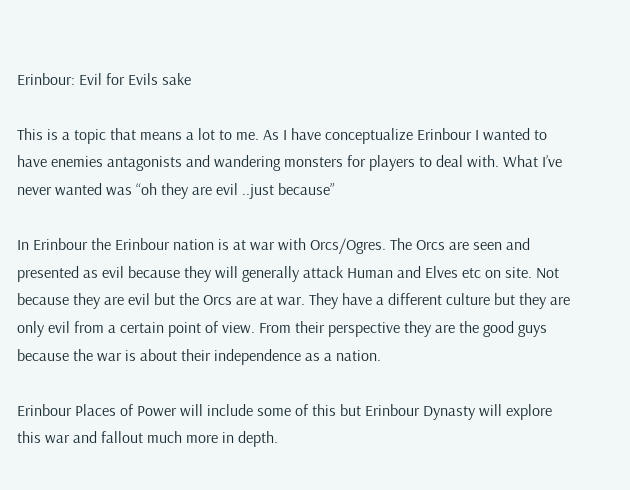Erinbour: Evil for Evils sake

This is a topic that means a lot to me. As I have conceptualize Erinbour I wanted to have enemies antagonists and wandering monsters for players to deal with. What I’ve never wanted was “oh they are evil ..just because”

In Erinbour the Erinbour nation is at war with Orcs/Ogres. The Orcs are seen and presented as evil because they will generally attack Human and Elves etc on site. Not because they are evil but the Orcs are at war. They have a different culture but they are only evil from a certain point of view. From their perspective they are the good guys because the war is about their independence as a nation.

Erinbour Places of Power will include some of this but Erinbour Dynasty will explore this war and fallout much more in depth.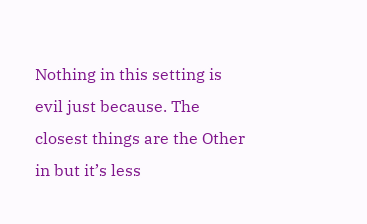Nothing in this setting is evil just because. The closest things are the Other in but it’s less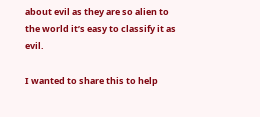about evil as they are so alien to the world it’s easy to classify it as evil.

I wanted to share this to help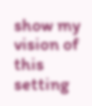show my vision of this setting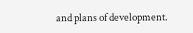and plans of development.